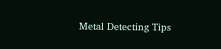Metal Detecting Tips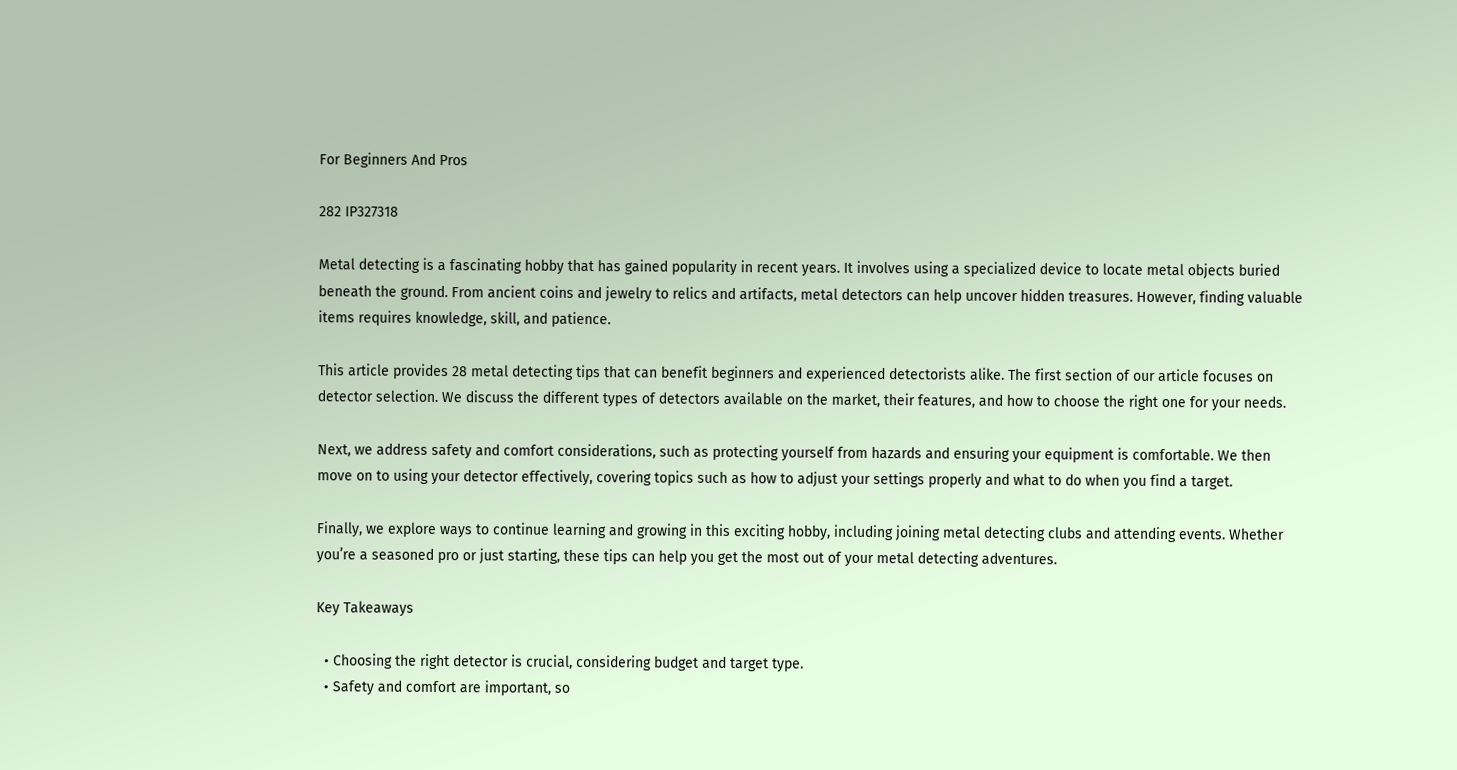For Beginners And Pros

282 IP327318

Metal detecting is a fascinating hobby that has gained popularity in recent years. It involves using a specialized device to locate metal objects buried beneath the ground. From ancient coins and jewelry to relics and artifacts, metal detectors can help uncover hidden treasures. However, finding valuable items requires knowledge, skill, and patience.

This article provides 28 metal detecting tips that can benefit beginners and experienced detectorists alike. The first section of our article focuses on detector selection. We discuss the different types of detectors available on the market, their features, and how to choose the right one for your needs.

Next, we address safety and comfort considerations, such as protecting yourself from hazards and ensuring your equipment is comfortable. We then move on to using your detector effectively, covering topics such as how to adjust your settings properly and what to do when you find a target.

Finally, we explore ways to continue learning and growing in this exciting hobby, including joining metal detecting clubs and attending events. Whether you’re a seasoned pro or just starting, these tips can help you get the most out of your metal detecting adventures.

Key Takeaways

  • Choosing the right detector is crucial, considering budget and target type.
  • Safety and comfort are important, so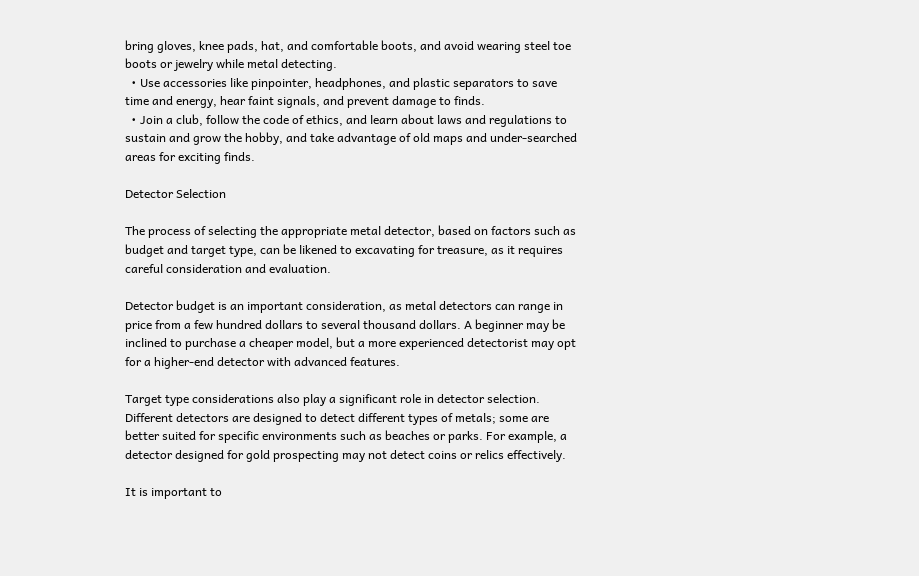bring gloves, knee pads, hat, and comfortable boots, and avoid wearing steel toe boots or jewelry while metal detecting.
  • Use accessories like pinpointer, headphones, and plastic separators to save time and energy, hear faint signals, and prevent damage to finds.
  • Join a club, follow the code of ethics, and learn about laws and regulations to sustain and grow the hobby, and take advantage of old maps and under-searched areas for exciting finds.

Detector Selection

The process of selecting the appropriate metal detector, based on factors such as budget and target type, can be likened to excavating for treasure, as it requires careful consideration and evaluation.

Detector budget is an important consideration, as metal detectors can range in price from a few hundred dollars to several thousand dollars. A beginner may be inclined to purchase a cheaper model, but a more experienced detectorist may opt for a higher-end detector with advanced features.

Target type considerations also play a significant role in detector selection. Different detectors are designed to detect different types of metals; some are better suited for specific environments such as beaches or parks. For example, a detector designed for gold prospecting may not detect coins or relics effectively.

It is important to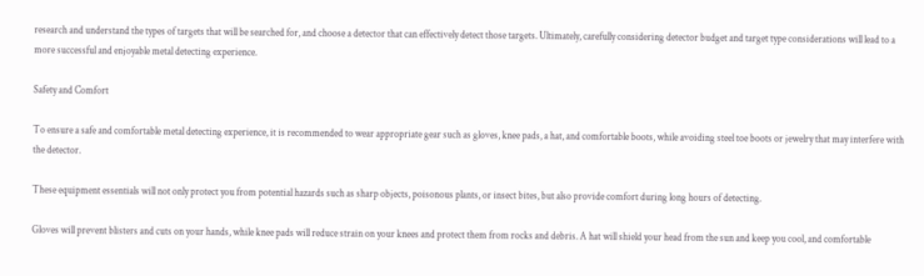research and understand the types of targets that will be searched for, and choose a detector that can effectively detect those targets. Ultimately, carefully considering detector budget and target type considerations will lead to a more successful and enjoyable metal detecting experience.

Safety and Comfort

To ensure a safe and comfortable metal detecting experience, it is recommended to wear appropriate gear such as gloves, knee pads, a hat, and comfortable boots, while avoiding steel toe boots or jewelry that may interfere with the detector.

These equipment essentials will not only protect you from potential hazards such as sharp objects, poisonous plants, or insect bites, but also provide comfort during long hours of detecting.

Gloves will prevent blisters and cuts on your hands, while knee pads will reduce strain on your knees and protect them from rocks and debris. A hat will shield your head from the sun and keep you cool, and comfortable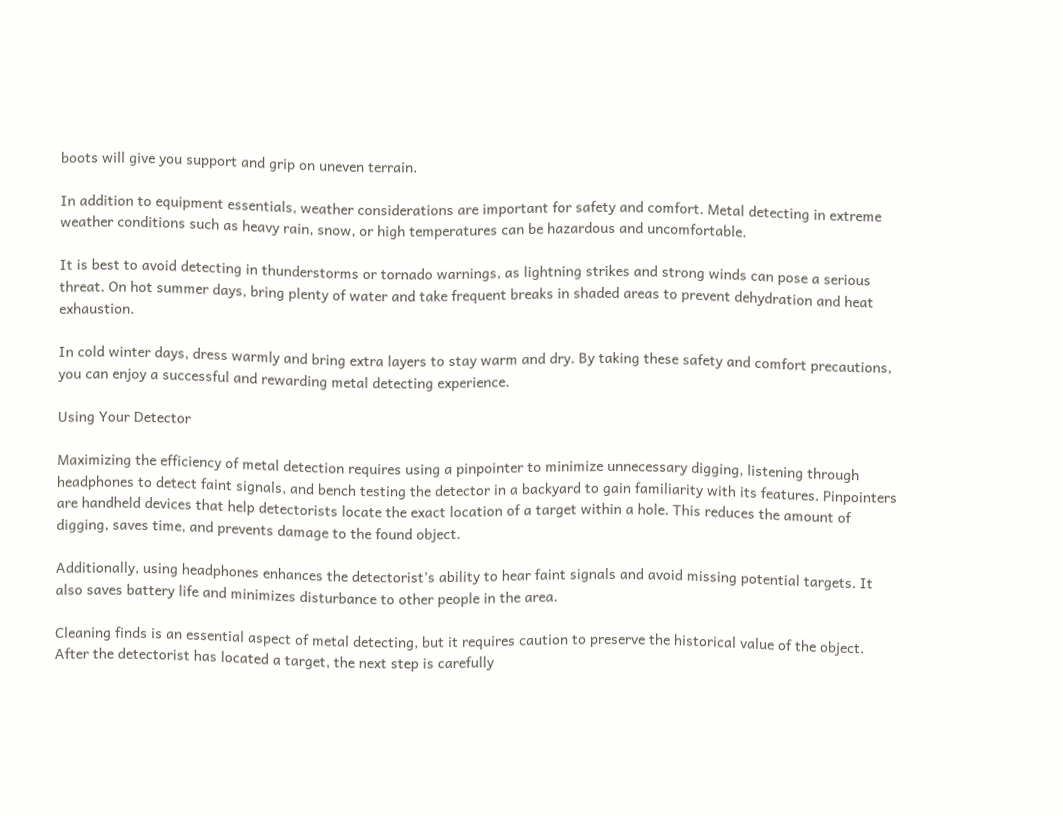boots will give you support and grip on uneven terrain.

In addition to equipment essentials, weather considerations are important for safety and comfort. Metal detecting in extreme weather conditions such as heavy rain, snow, or high temperatures can be hazardous and uncomfortable.

It is best to avoid detecting in thunderstorms or tornado warnings, as lightning strikes and strong winds can pose a serious threat. On hot summer days, bring plenty of water and take frequent breaks in shaded areas to prevent dehydration and heat exhaustion.

In cold winter days, dress warmly and bring extra layers to stay warm and dry. By taking these safety and comfort precautions, you can enjoy a successful and rewarding metal detecting experience.

Using Your Detector

Maximizing the efficiency of metal detection requires using a pinpointer to minimize unnecessary digging, listening through headphones to detect faint signals, and bench testing the detector in a backyard to gain familiarity with its features. Pinpointers are handheld devices that help detectorists locate the exact location of a target within a hole. This reduces the amount of digging, saves time, and prevents damage to the found object.

Additionally, using headphones enhances the detectorist’s ability to hear faint signals and avoid missing potential targets. It also saves battery life and minimizes disturbance to other people in the area.

Cleaning finds is an essential aspect of metal detecting, but it requires caution to preserve the historical value of the object. After the detectorist has located a target, the next step is carefully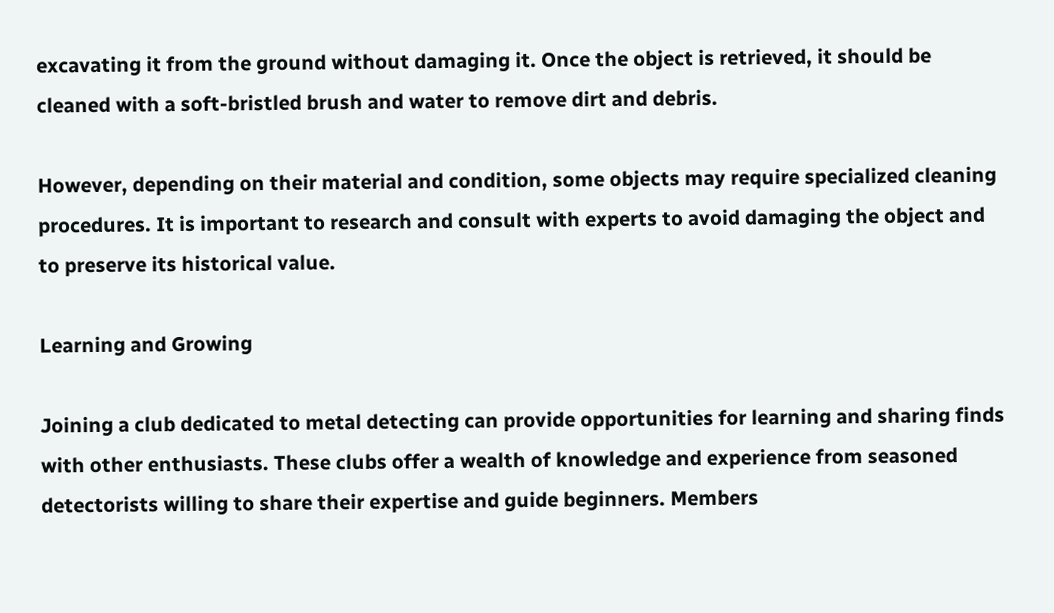excavating it from the ground without damaging it. Once the object is retrieved, it should be cleaned with a soft-bristled brush and water to remove dirt and debris.

However, depending on their material and condition, some objects may require specialized cleaning procedures. It is important to research and consult with experts to avoid damaging the object and to preserve its historical value.

Learning and Growing

Joining a club dedicated to metal detecting can provide opportunities for learning and sharing finds with other enthusiasts. These clubs offer a wealth of knowledge and experience from seasoned detectorists willing to share their expertise and guide beginners. Members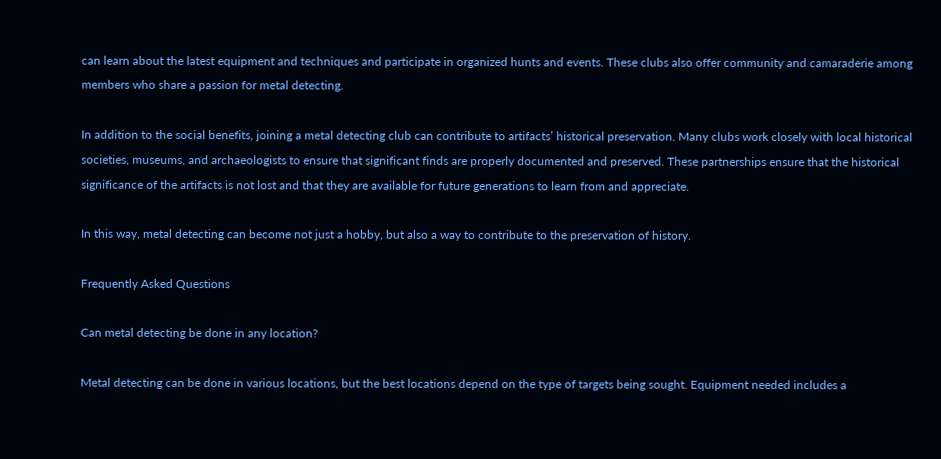can learn about the latest equipment and techniques and participate in organized hunts and events. These clubs also offer community and camaraderie among members who share a passion for metal detecting.

In addition to the social benefits, joining a metal detecting club can contribute to artifacts’ historical preservation. Many clubs work closely with local historical societies, museums, and archaeologists to ensure that significant finds are properly documented and preserved. These partnerships ensure that the historical significance of the artifacts is not lost and that they are available for future generations to learn from and appreciate.

In this way, metal detecting can become not just a hobby, but also a way to contribute to the preservation of history.

Frequently Asked Questions

Can metal detecting be done in any location?

Metal detecting can be done in various locations, but the best locations depend on the type of targets being sought. Equipment needed includes a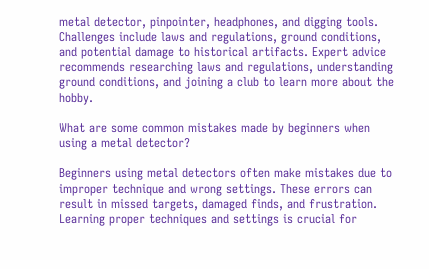metal detector, pinpointer, headphones, and digging tools. Challenges include laws and regulations, ground conditions, and potential damage to historical artifacts. Expert advice recommends researching laws and regulations, understanding ground conditions, and joining a club to learn more about the hobby.

What are some common mistakes made by beginners when using a metal detector?

Beginners using metal detectors often make mistakes due to improper technique and wrong settings. These errors can result in missed targets, damaged finds, and frustration. Learning proper techniques and settings is crucial for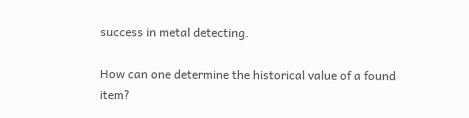success in metal detecting.

How can one determine the historical value of a found item?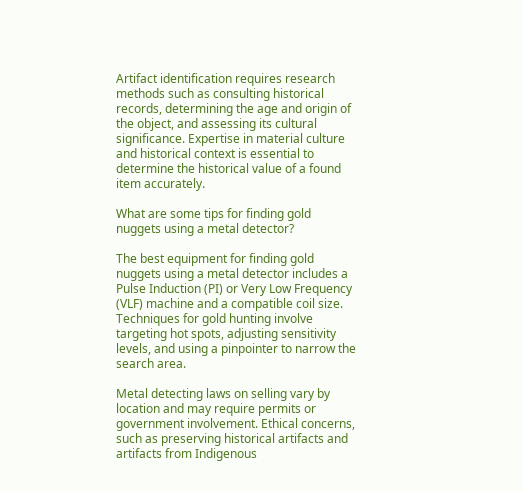Artifact identification requires research methods such as consulting historical records, determining the age and origin of the object, and assessing its cultural significance. Expertise in material culture and historical context is essential to determine the historical value of a found item accurately.

What are some tips for finding gold nuggets using a metal detector?

The best equipment for finding gold nuggets using a metal detector includes a Pulse Induction (PI) or Very Low Frequency (VLF) machine and a compatible coil size. Techniques for gold hunting involve targeting hot spots, adjusting sensitivity levels, and using a pinpointer to narrow the search area.

Metal detecting laws on selling vary by location and may require permits or government involvement. Ethical concerns, such as preserving historical artifacts and artifacts from Indigenous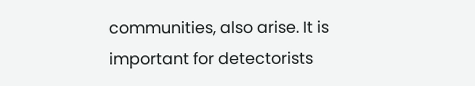communities, also arise. It is important for detectorists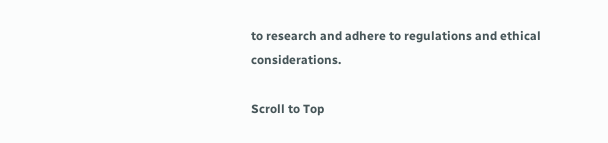to research and adhere to regulations and ethical considerations.

Scroll to Top